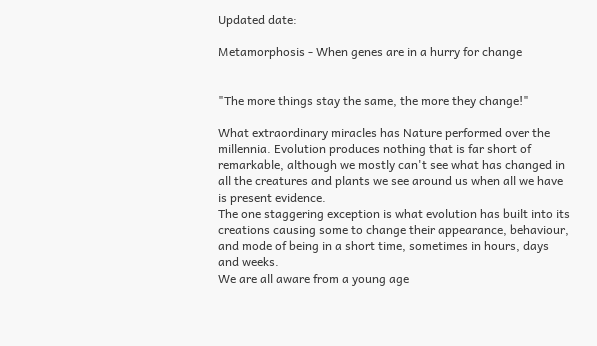Updated date:

Metamorphosis - When genes are in a hurry for change


"The more things stay the same, the more they change!"

What extraordinary miracles has Nature performed over the millennia. Evolution produces nothing that is far short of remarkable, although we mostly can't see what has changed in all the creatures and plants we see around us when all we have is present evidence.
The one staggering exception is what evolution has built into its creations causing some to change their appearance, behaviour, and mode of being in a short time, sometimes in hours, days and weeks.
We are all aware from a young age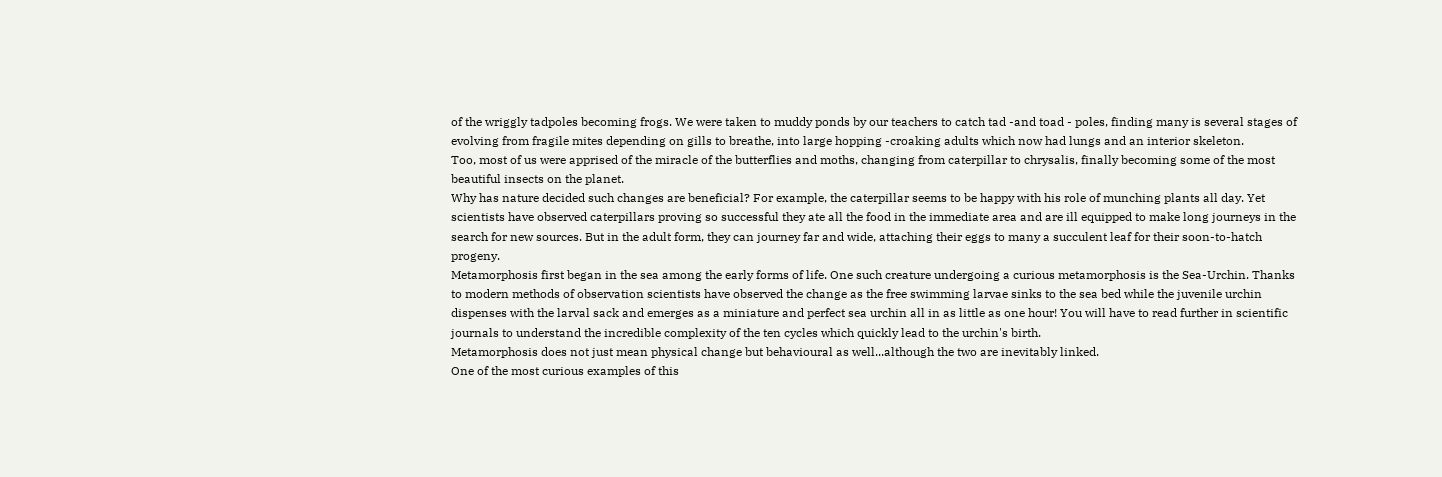of the wriggly tadpoles becoming frogs. We were taken to muddy ponds by our teachers to catch tad -and toad - poles, finding many is several stages of evolving from fragile mites depending on gills to breathe, into large hopping -croaking adults which now had lungs and an interior skeleton.
Too, most of us were apprised of the miracle of the butterflies and moths, changing from caterpillar to chrysalis, finally becoming some of the most beautiful insects on the planet.
Why has nature decided such changes are beneficial? For example, the caterpillar seems to be happy with his role of munching plants all day. Yet scientists have observed caterpillars proving so successful they ate all the food in the immediate area and are ill equipped to make long journeys in the search for new sources. But in the adult form, they can journey far and wide, attaching their eggs to many a succulent leaf for their soon-to-hatch progeny.
Metamorphosis first began in the sea among the early forms of life. One such creature undergoing a curious metamorphosis is the Sea-Urchin. Thanks to modern methods of observation scientists have observed the change as the free swimming larvae sinks to the sea bed while the juvenile urchin dispenses with the larval sack and emerges as a miniature and perfect sea urchin all in as little as one hour! You will have to read further in scientific journals to understand the incredible complexity of the ten cycles which quickly lead to the urchin's birth.
Metamorphosis does not just mean physical change but behavioural as well...although the two are inevitably linked.
One of the most curious examples of this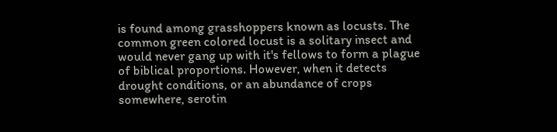is found among grasshoppers known as locusts. The common green colored locust is a solitary insect and would never gang up with it's fellows to form a plague of biblical proportions. However, when it detects drought conditions, or an abundance of crops somewhere, serotin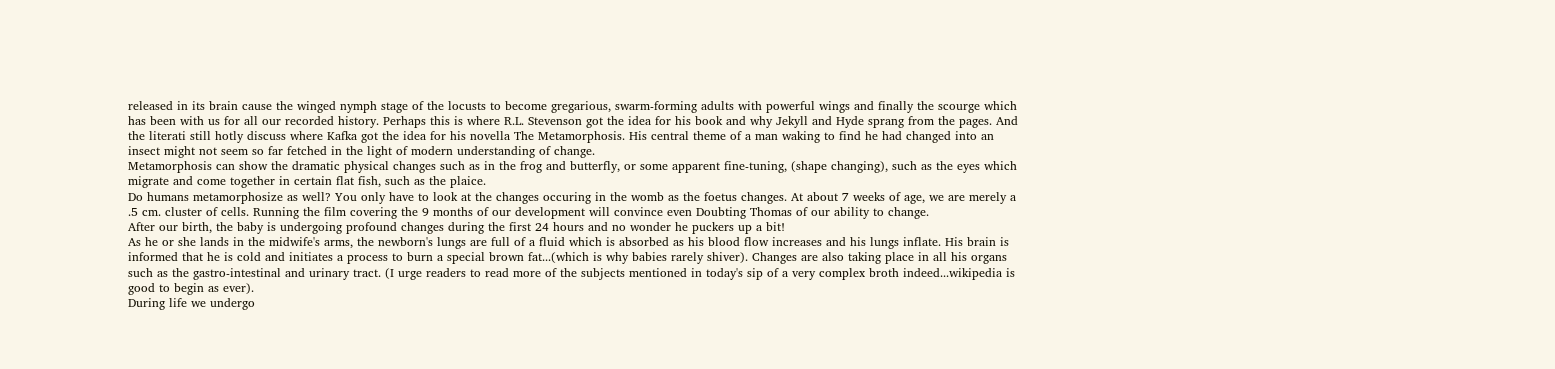released in its brain cause the winged nymph stage of the locusts to become gregarious, swarm-forming adults with powerful wings and finally the scourge which has been with us for all our recorded history. Perhaps this is where R.L. Stevenson got the idea for his book and why Jekyll and Hyde sprang from the pages. And the literati still hotly discuss where Kafka got the idea for his novella The Metamorphosis. His central theme of a man waking to find he had changed into an insect might not seem so far fetched in the light of modern understanding of change.
Metamorphosis can show the dramatic physical changes such as in the frog and butterfly, or some apparent fine-tuning, (shape changing), such as the eyes which migrate and come together in certain flat fish, such as the plaice.
Do humans metamorphosize as well? You only have to look at the changes occuring in the womb as the foetus changes. At about 7 weeks of age, we are merely a .5 cm. cluster of cells. Running the film covering the 9 months of our development will convince even Doubting Thomas of our ability to change.
After our birth, the baby is undergoing profound changes during the first 24 hours and no wonder he puckers up a bit!
As he or she lands in the midwife's arms, the newborn's lungs are full of a fluid which is absorbed as his blood flow increases and his lungs inflate. His brain is informed that he is cold and initiates a process to burn a special brown fat...(which is why babies rarely shiver). Changes are also taking place in all his organs such as the gastro-intestinal and urinary tract. (I urge readers to read more of the subjects mentioned in today's sip of a very complex broth indeed...wikipedia is good to begin as ever).
During life we undergo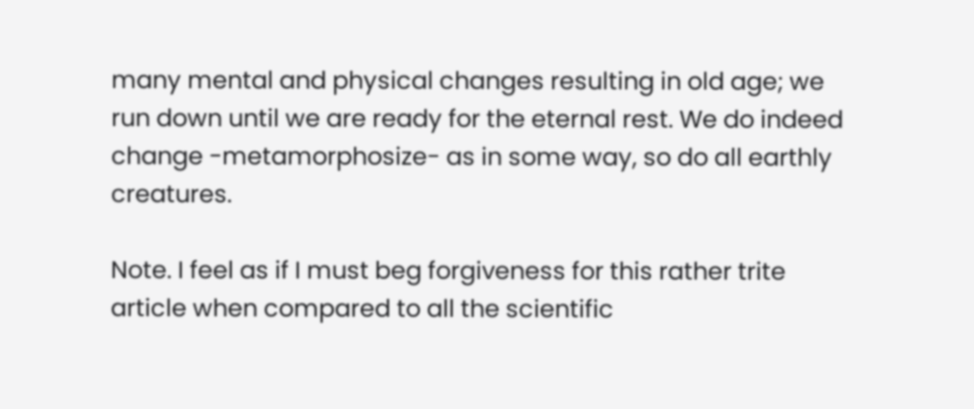many mental and physical changes resulting in old age; we run down until we are ready for the eternal rest. We do indeed change -metamorphosize- as in some way, so do all earthly creatures.

Note. I feel as if I must beg forgiveness for this rather trite article when compared to all the scientific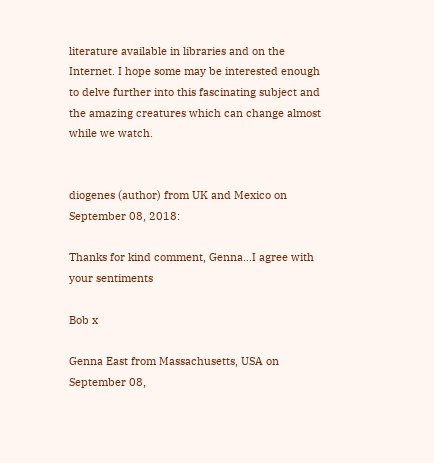literature available in libraries and on the Internet. I hope some may be interested enough to delve further into this fascinating subject and the amazing creatures which can change almost while we watch.


diogenes (author) from UK and Mexico on September 08, 2018:

Thanks for kind comment, Genna...I agree with your sentiments

Bob x

Genna East from Massachusetts, USA on September 08,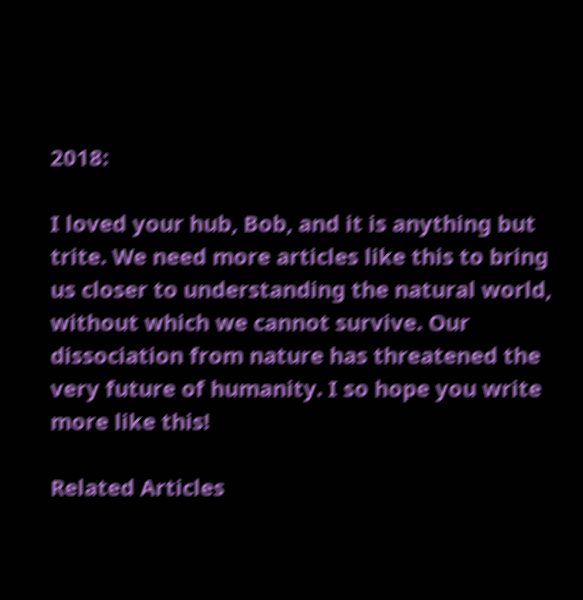2018:

I loved your hub, Bob, and it is anything but trite. We need more articles like this to bring us closer to understanding the natural world, without which we cannot survive. Our dissociation from nature has threatened the very future of humanity. I so hope you write more like this!

Related Articles